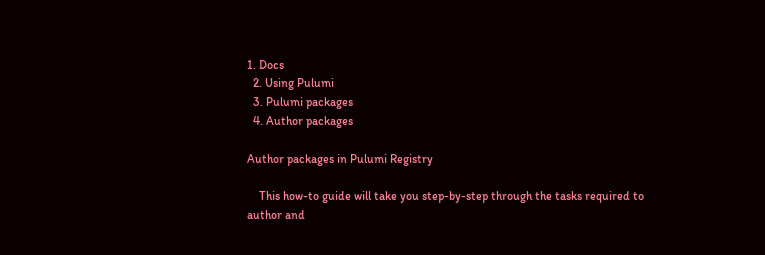1. Docs
  2. Using Pulumi
  3. Pulumi packages
  4. Author packages

Author packages in Pulumi Registry

    This how-to guide will take you step-by-step through the tasks required to author and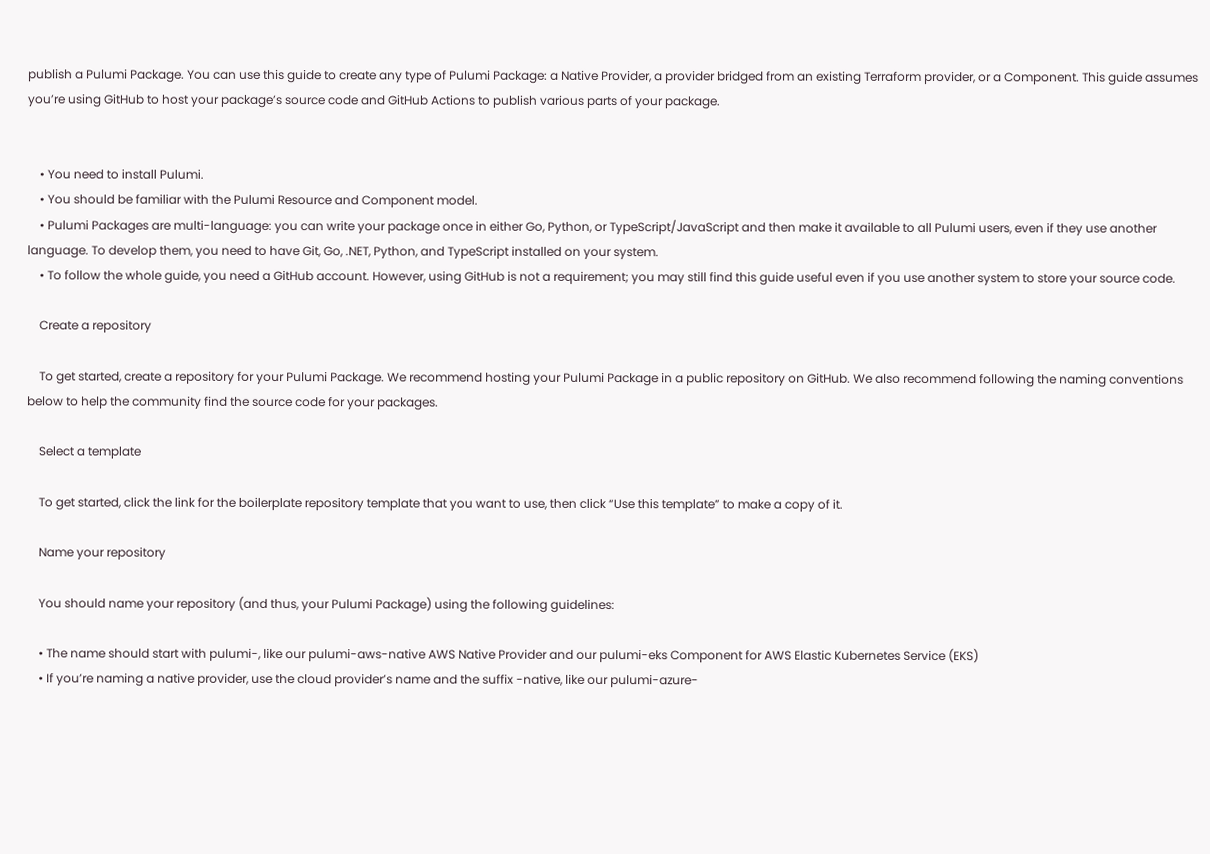publish a Pulumi Package. You can use this guide to create any type of Pulumi Package: a Native Provider, a provider bridged from an existing Terraform provider, or a Component. This guide assumes you’re using GitHub to host your package’s source code and GitHub Actions to publish various parts of your package.


    • You need to install Pulumi.
    • You should be familiar with the Pulumi Resource and Component model.
    • Pulumi Packages are multi-language: you can write your package once in either Go, Python, or TypeScript/JavaScript and then make it available to all Pulumi users, even if they use another language. To develop them, you need to have Git, Go, .NET, Python, and TypeScript installed on your system.
    • To follow the whole guide, you need a GitHub account. However, using GitHub is not a requirement; you may still find this guide useful even if you use another system to store your source code.

    Create a repository

    To get started, create a repository for your Pulumi Package. We recommend hosting your Pulumi Package in a public repository on GitHub. We also recommend following the naming conventions below to help the community find the source code for your packages.

    Select a template

    To get started, click the link for the boilerplate repository template that you want to use, then click “Use this template” to make a copy of it.

    Name your repository

    You should name your repository (and thus, your Pulumi Package) using the following guidelines:

    • The name should start with pulumi-, like our pulumi-aws-native AWS Native Provider and our pulumi-eks Component for AWS Elastic Kubernetes Service (EKS)
    • If you’re naming a native provider, use the cloud provider’s name and the suffix -native, like our pulumi-azure-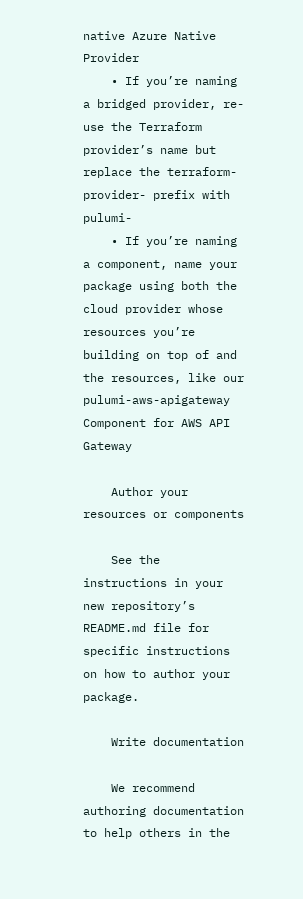native Azure Native Provider
    • If you’re naming a bridged provider, re-use the Terraform provider’s name but replace the terraform-provider- prefix with pulumi-
    • If you’re naming a component, name your package using both the cloud provider whose resources you’re building on top of and the resources, like our pulumi-aws-apigateway Component for AWS API Gateway

    Author your resources or components

    See the instructions in your new repository’s README.md file for specific instructions on how to author your package.

    Write documentation

    We recommend authoring documentation to help others in the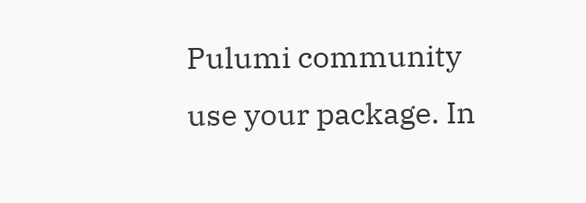Pulumi community use your package. In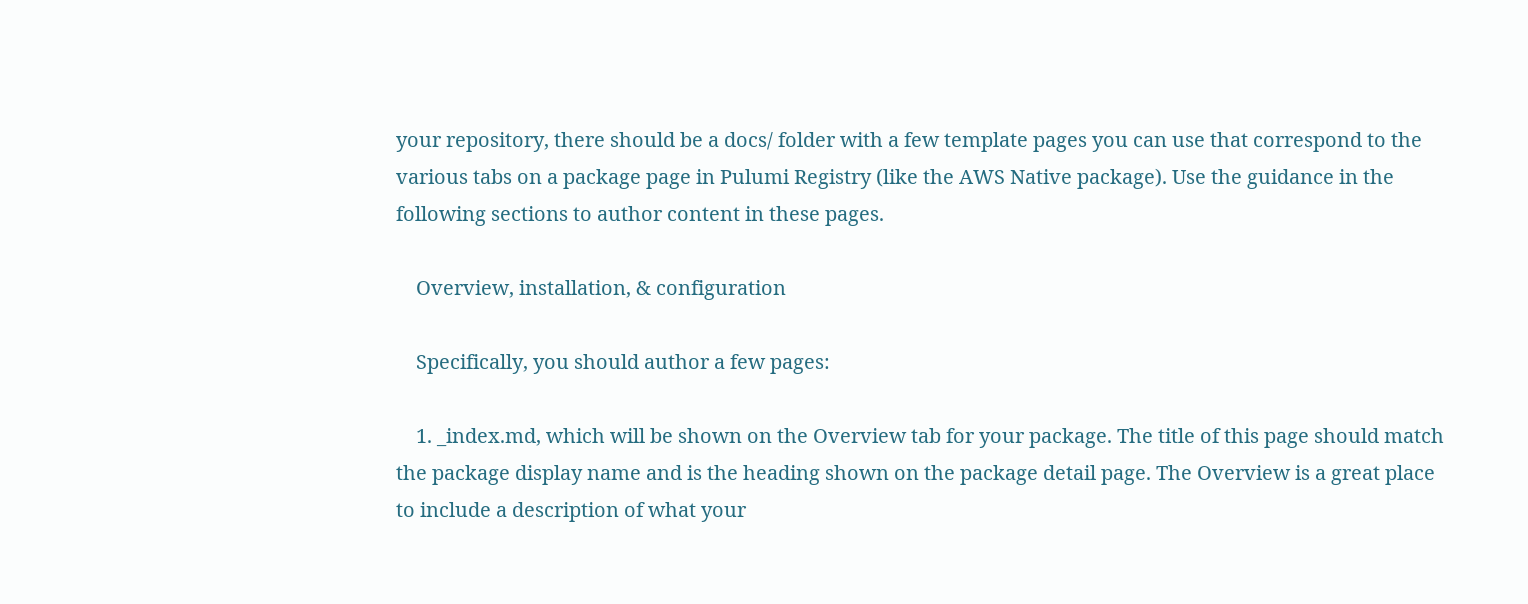your repository, there should be a docs/ folder with a few template pages you can use that correspond to the various tabs on a package page in Pulumi Registry (like the AWS Native package). Use the guidance in the following sections to author content in these pages.

    Overview, installation, & configuration

    Specifically, you should author a few pages:

    1. _index.md, which will be shown on the Overview tab for your package. The title of this page should match the package display name and is the heading shown on the package detail page. The Overview is a great place to include a description of what your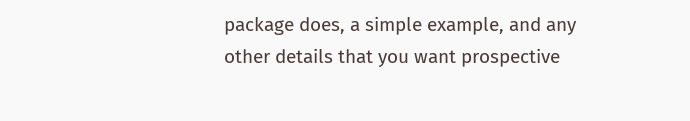package does, a simple example, and any other details that you want prospective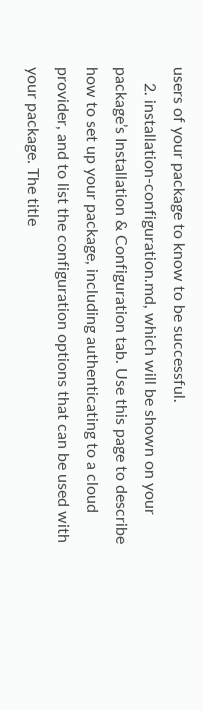users of your package to know to be successful.
    2. installation-configuration.md, which will be shown on your package’s Installation & Configuration tab. Use this page to describe how to set up your package, including authenticating to a cloud provider, and to list the configuration options that can be used with your package. The title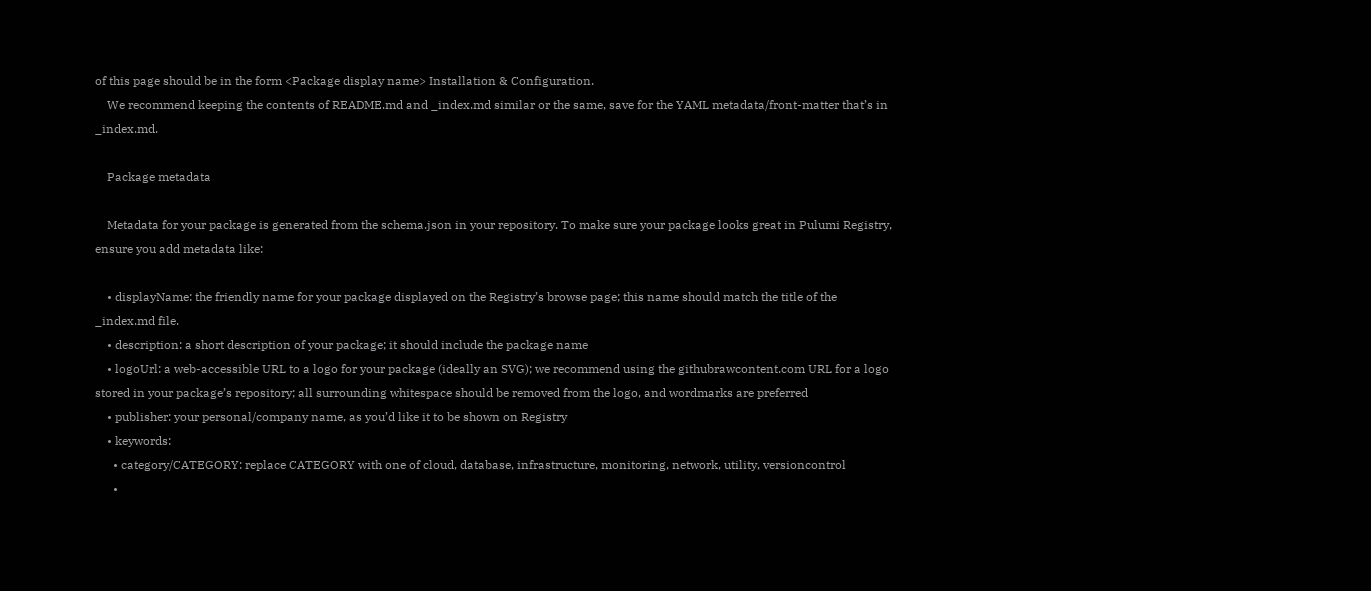of this page should be in the form <Package display name> Installation & Configuration.
    We recommend keeping the contents of README.md and _index.md similar or the same, save for the YAML metadata/front-matter that’s in _index.md.

    Package metadata

    Metadata for your package is generated from the schema.json in your repository. To make sure your package looks great in Pulumi Registry, ensure you add metadata like:

    • displayName: the friendly name for your package displayed on the Registry’s browse page; this name should match the title of the _index.md file.
    • description: a short description of your package; it should include the package name
    • logoUrl: a web-accessible URL to a logo for your package (ideally an SVG); we recommend using the githubrawcontent.com URL for a logo stored in your package’s repository; all surrounding whitespace should be removed from the logo, and wordmarks are preferred
    • publisher: your personal/company name, as you’d like it to be shown on Registry
    • keywords:
      • category/CATEGORY: replace CATEGORY with one of cloud, database, infrastructure, monitoring, network, utility, versioncontrol
      •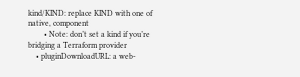kind/KIND: replace KIND with one of native, component
        • Note: don’t set a kind if you’re bridging a Terraform provider
    • pluginDownloadURL: a web-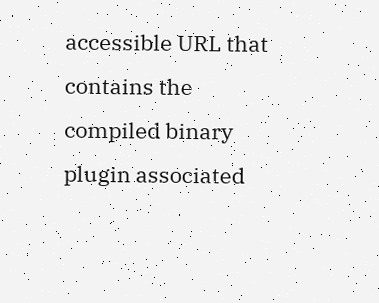accessible URL that contains the compiled binary plugin associated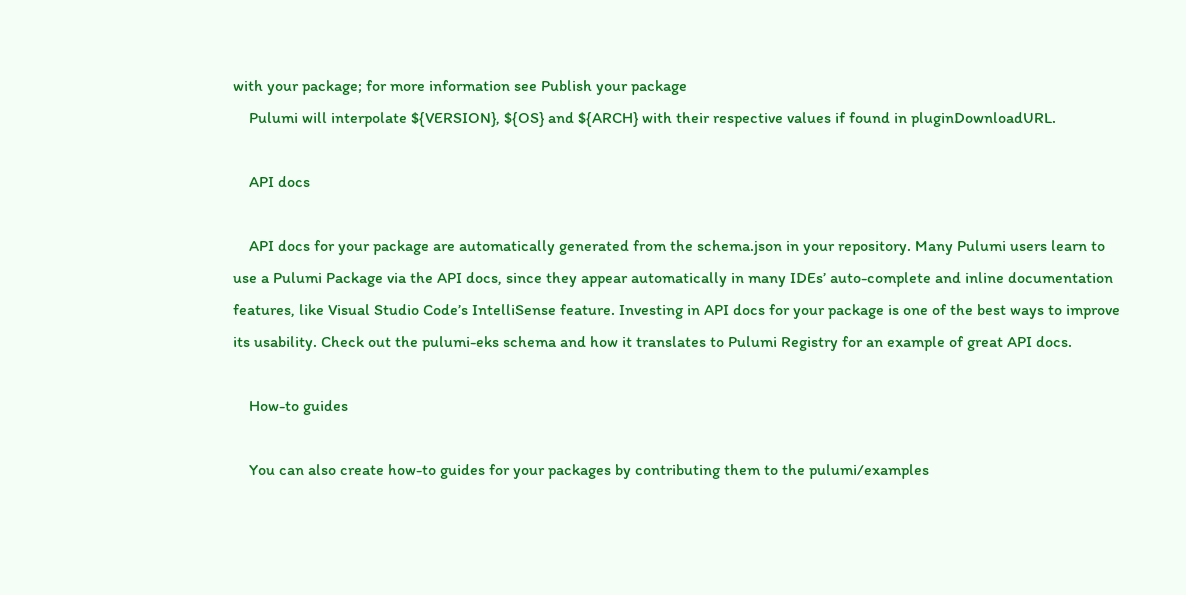with your package; for more information see Publish your package
    Pulumi will interpolate ${VERSION}, ${OS} and ${ARCH} with their respective values if found in pluginDownloadURL.

    API docs

    API docs for your package are automatically generated from the schema.json in your repository. Many Pulumi users learn to use a Pulumi Package via the API docs, since they appear automatically in many IDEs’ auto-complete and inline documentation features, like Visual Studio Code’s IntelliSense feature. Investing in API docs for your package is one of the best ways to improve its usability. Check out the pulumi-eks schema and how it translates to Pulumi Registry for an example of great API docs.

    How-to guides

    You can also create how-to guides for your packages by contributing them to the pulumi/examples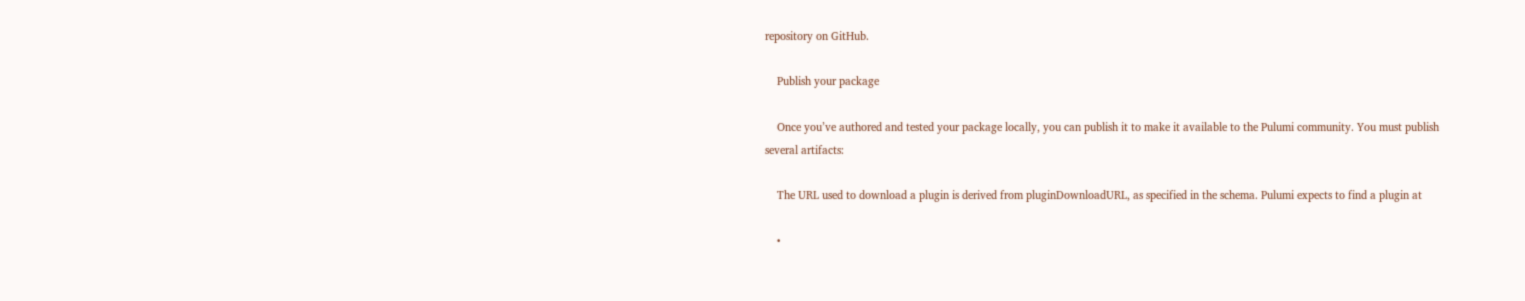repository on GitHub.

    Publish your package

    Once you’ve authored and tested your package locally, you can publish it to make it available to the Pulumi community. You must publish several artifacts:

    The URL used to download a plugin is derived from pluginDownloadURL, as specified in the schema. Pulumi expects to find a plugin at

    •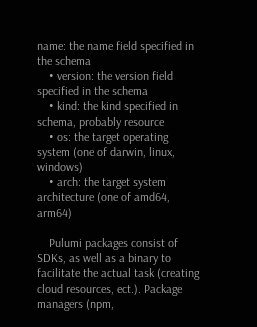name: the name field specified in the schema
    • version: the version field specified in the schema
    • kind: the kind specified in schema, probably resource
    • os: the target operating system (one of darwin, linux, windows)
    • arch: the target system architecture (one of amd64, arm64)

    Pulumi packages consist of SDKs, as well as a binary to facilitate the actual task (creating cloud resources, ect.). Package managers (npm,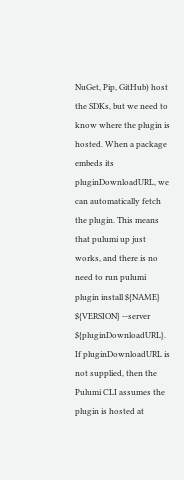NuGet, Pip, GitHub) host the SDKs, but we need to know where the plugin is hosted. When a package embeds its pluginDownloadURL, we can automatically fetch the plugin. This means that pulumi up just works, and there is no need to run pulumi plugin install ${NAME} ${VERSION} --server ${pluginDownloadURL}. If pluginDownloadURL is not supplied, then the Pulumi CLI assumes the plugin is hosted at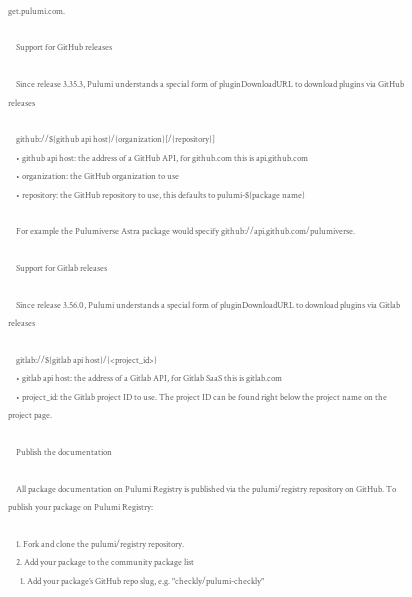get.pulumi.com.

    Support for GitHub releases

    Since release 3.35.3, Pulumi understands a special form of pluginDownloadURL to download plugins via GitHub releases

    github://${github api host}/{organization}[/{repository}]
    • github api host: the address of a GitHub API, for github.com this is api.github.com
    • organization: the GitHub organization to use
    • repository: the GitHub repository to use, this defaults to pulumi-${package name}

    For example the Pulumiverse Astra package would specify github://api.github.com/pulumiverse.

    Support for Gitlab releases

    Since release 3.56.0, Pulumi understands a special form of pluginDownloadURL to download plugins via Gitlab releases

    gitlab://${gitlab api host}/{<project_id>}
    • gitlab api host: the address of a Gitlab API, for Gitlab SaaS this is gitlab.com
    • project_id: the Gitlab project ID to use. The project ID can be found right below the project name on the project page.

    Publish the documentation

    All package documentation on Pulumi Registry is published via the pulumi/registry repository on GitHub. To publish your package on Pulumi Registry:

    1. Fork and clone the pulumi/registry repository.
    2. Add your package to the community package list
      1. Add your package’s GitHub repo slug, e.g. "checkly/pulumi-checkly"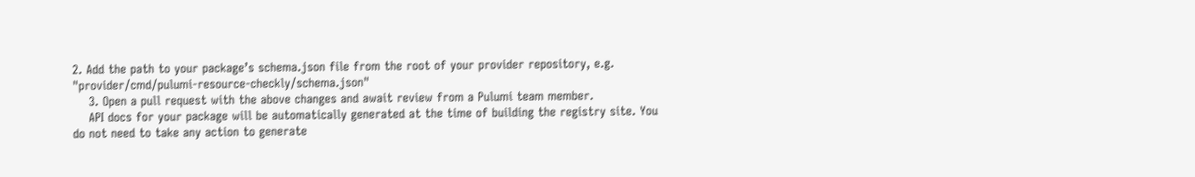2. Add the path to your package’s schema.json file from the root of your provider repository, e.g. "provider/cmd/pulumi-resource-checkly/schema.json"
    3. Open a pull request with the above changes and await review from a Pulumi team member.
    API docs for your package will be automatically generated at the time of building the registry site. You do not need to take any action to generate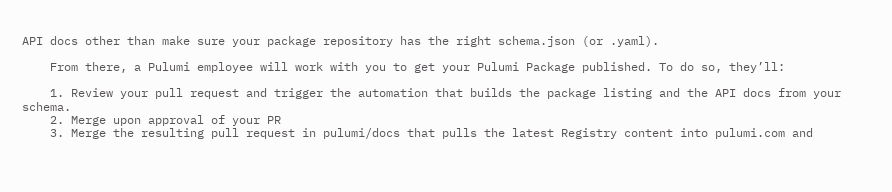API docs other than make sure your package repository has the right schema.json (or .yaml).

    From there, a Pulumi employee will work with you to get your Pulumi Package published. To do so, they’ll:

    1. Review your pull request and trigger the automation that builds the package listing and the API docs from your schema.
    2. Merge upon approval of your PR
    3. Merge the resulting pull request in pulumi/docs that pulls the latest Registry content into pulumi.com and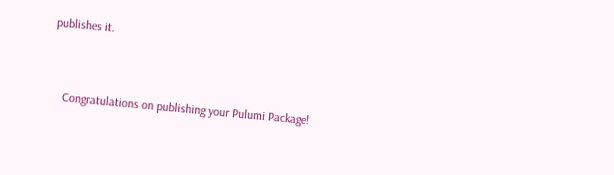publishes it.


    Congratulations on publishing your Pulumi Package!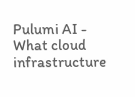Pulumi AI - What cloud infrastructure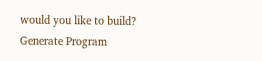would you like to build? Generate Program